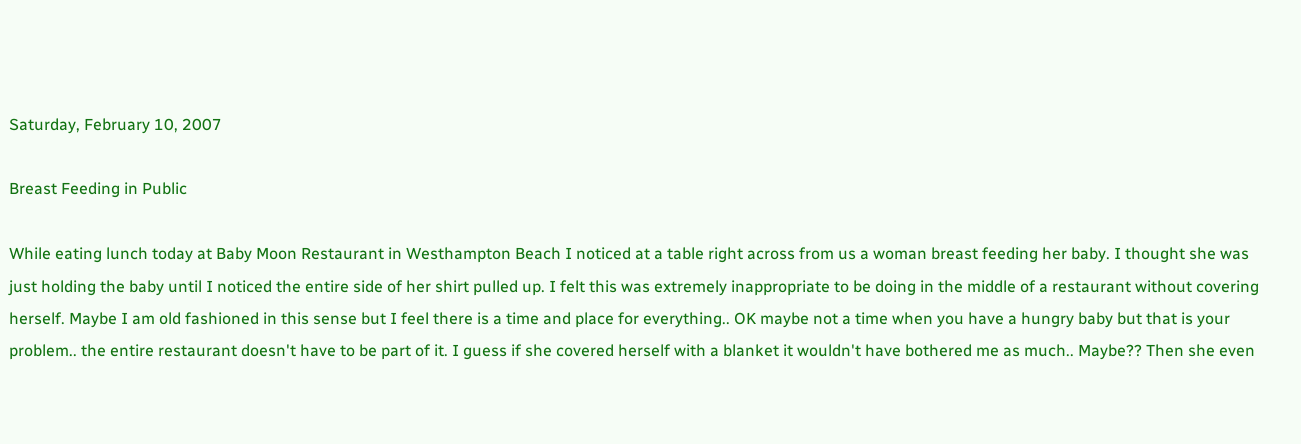Saturday, February 10, 2007

Breast Feeding in Public

While eating lunch today at Baby Moon Restaurant in Westhampton Beach I noticed at a table right across from us a woman breast feeding her baby. I thought she was just holding the baby until I noticed the entire side of her shirt pulled up. I felt this was extremely inappropriate to be doing in the middle of a restaurant without covering herself. Maybe I am old fashioned in this sense but I feel there is a time and place for everything.. OK maybe not a time when you have a hungry baby but that is your problem.. the entire restaurant doesn't have to be part of it. I guess if she covered herself with a blanket it wouldn't have bothered me as much.. Maybe?? Then she even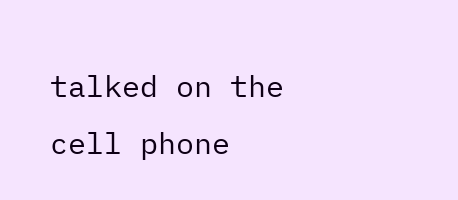talked on the cell phone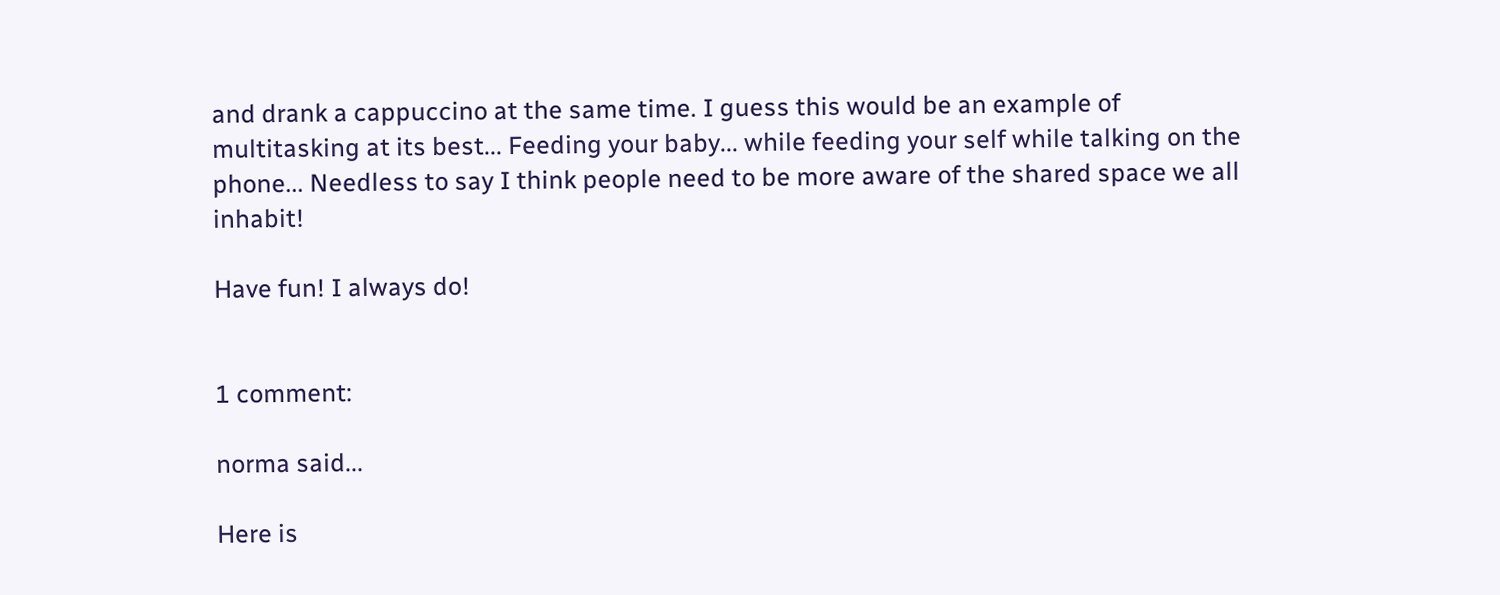and drank a cappuccino at the same time. I guess this would be an example of multitasking at its best... Feeding your baby... while feeding your self while talking on the phone... Needless to say I think people need to be more aware of the shared space we all inhabit!

Have fun! I always do!


1 comment:

norma said...

Here is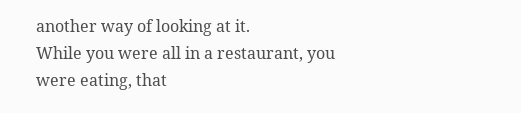another way of looking at it.
While you were all in a restaurant, you were eating, that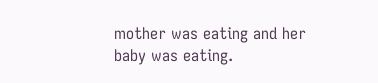mother was eating and her baby was eating.